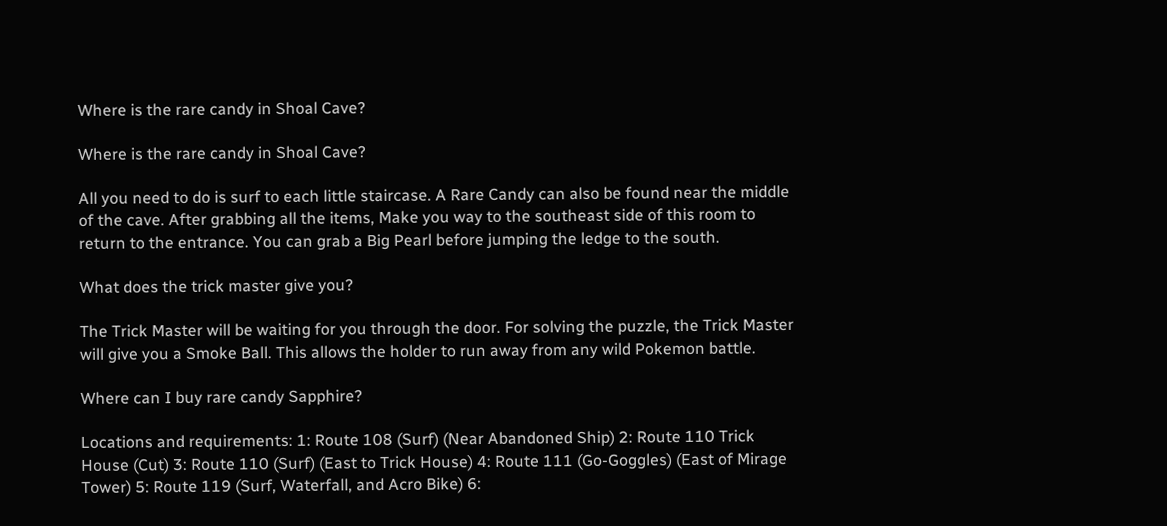Where is the rare candy in Shoal Cave?

Where is the rare candy in Shoal Cave?

All you need to do is surf to each little staircase. A Rare Candy can also be found near the middle of the cave. After grabbing all the items, Make you way to the southeast side of this room to return to the entrance. You can grab a Big Pearl before jumping the ledge to the south.

What does the trick master give you?

The Trick Master will be waiting for you through the door. For solving the puzzle, the Trick Master will give you a Smoke Ball. This allows the holder to run away from any wild Pokemon battle.

Where can I buy rare candy Sapphire?

Locations and requirements: 1: Route 108 (Surf) (Near Abandoned Ship) 2: Route 110 Trick House (Cut) 3: Route 110 (Surf) (East to Trick House) 4: Route 111 (Go-Goggles) (East of Mirage Tower) 5: Route 119 (Surf, Waterfall, and Acro Bike) 6: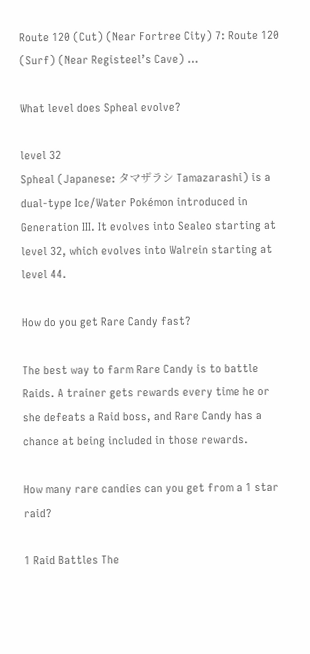Route 120 (Cut) (Near Fortree City) 7: Route 120 (Surf) (Near Registeel’s Cave) …

What level does Spheal evolve?

level 32
Spheal (Japanese: タマザラシ Tamazarashi) is a dual-type Ice/Water Pokémon introduced in Generation III. It evolves into Sealeo starting at level 32, which evolves into Walrein starting at level 44.

How do you get Rare Candy fast?

The best way to farm Rare Candy is to battle Raids. A trainer gets rewards every time he or she defeats a Raid boss, and Rare Candy has a chance at being included in those rewards.

How many rare candies can you get from a 1 star raid?

1 Raid Battles The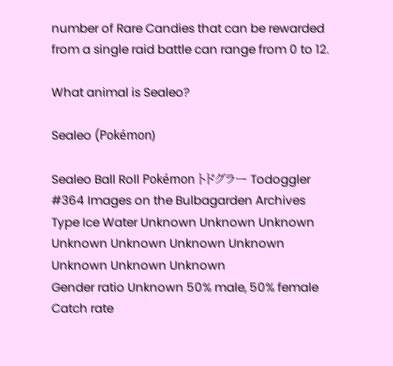number of Rare Candies that can be rewarded from a single raid battle can range from 0 to 12.

What animal is Sealeo?

Sealeo (Pokémon)

Sealeo Ball Roll Pokémon トドグラー Todoggler #364 Images on the Bulbagarden Archives
Type Ice Water Unknown Unknown Unknown Unknown Unknown Unknown Unknown Unknown Unknown Unknown
Gender ratio Unknown 50% male, 50% female Catch rate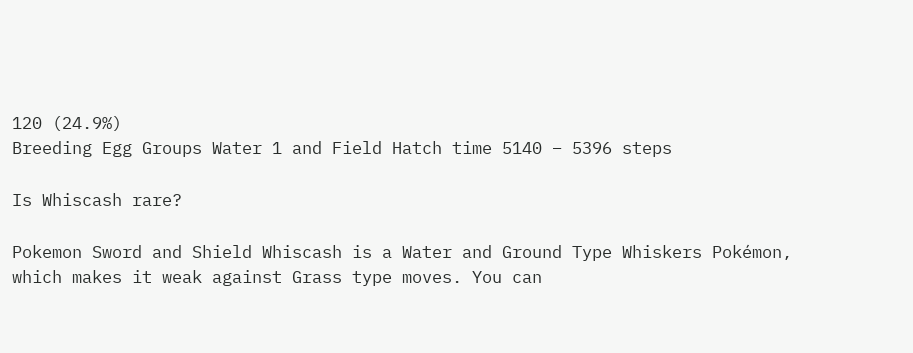120 (24.9%)
Breeding Egg Groups Water 1 and Field Hatch time 5140 – 5396 steps

Is Whiscash rare?

Pokemon Sword and Shield Whiscash is a Water and Ground Type Whiskers Pokémon, which makes it weak against Grass type moves. You can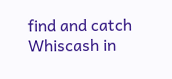find and catch Whiscash in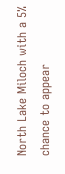North Lake Miloch with a 5% chance to appear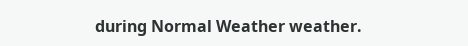during Normal Weather weather.